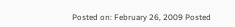Posted on: February 26, 2009 Posted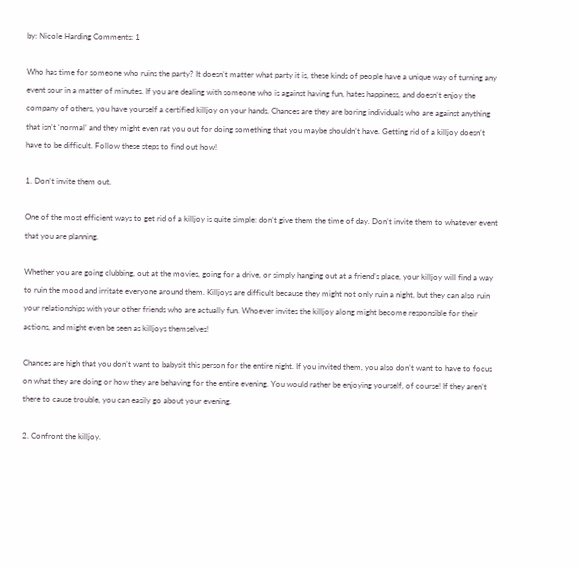by: Nicole Harding Comments: 1

Who has time for someone who ruins the party? It doesn’t matter what party it is, these kinds of people have a unique way of turning any event sour in a matter of minutes. If you are dealing with someone who is against having fun, hates happiness, and doesn’t enjoy the company of others, you have yourself a certified killjoy on your hands. Chances are they are boring individuals who are against anything that isn’t ‘normal’ and they might even rat you out for doing something that you maybe shouldn’t have. Getting rid of a killjoy doesn’t have to be difficult. Follow these steps to find out how!

1. Don’t invite them out.

One of the most efficient ways to get rid of a killjoy is quite simple: don’t give them the time of day. Don’t invite them to whatever event that you are planning.

Whether you are going clubbing, out at the movies, going for a drive, or simply hanging out at a friend’s place, your killjoy will find a way to ruin the mood and irritate everyone around them. Killjoys are difficult because they might not only ruin a night, but they can also ruin your relationships with your other friends who are actually fun. Whoever invites the killjoy along might become responsible for their actions, and might even be seen as killjoys themselves!

Chances are high that you don’t want to babysit this person for the entire night. If you invited them, you also don’t want to have to focus on what they are doing or how they are behaving for the entire evening. You would rather be enjoying yourself, of course! If they aren’t there to cause trouble, you can easily go about your evening.

2. Confront the killjoy.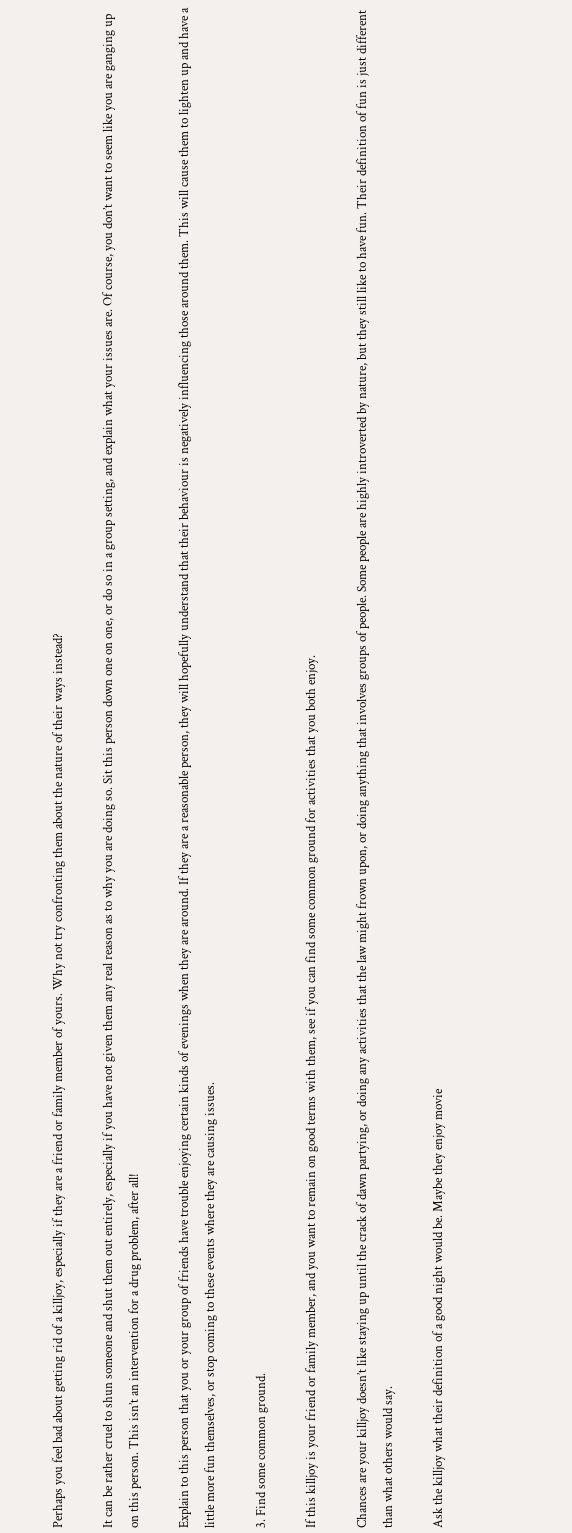Perhaps you feel bad about getting rid of a killjoy, especially if they are a friend or family member of yours. Why not try confronting them about the nature of their ways instead?

It can be rather cruel to shun someone and shut them out entirely, especially if you have not given them any real reason as to why you are doing so. Sit this person down one on one, or do so in a group setting, and explain what your issues are. Of course, you don’t want to seem like you are ganging up on this person. This isn’t an intervention for a drug problem, after all!

Explain to this person that you or your group of friends have trouble enjoying certain kinds of evenings when they are around. If they are a reasonable person, they will hopefully understand that their behaviour is negatively influencing those around them. This will cause them to lighten up and have a little more fun themselves, or stop coming to these events where they are causing issues.

3. Find some common ground.

If this killjoy is your friend or family member, and you want to remain on good terms with them, see if you can find some common ground for activities that you both enjoy.

Chances are your killjoy doesn’t like staying up until the crack of dawn partying, or doing any activities that the law might frown upon, or doing anything that involves groups of people. Some people are highly introverted by nature, but they still like to have fun. Their definition of fun is just different than what others would say.

Ask the killjoy what their definition of a good night would be. Maybe they enjoy movie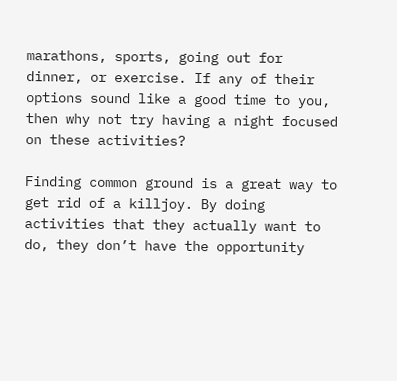marathons, sports, going out for dinner, or exercise. If any of their options sound like a good time to you, then why not try having a night focused on these activities?

Finding common ground is a great way to get rid of a killjoy. By doing activities that they actually want to do, they don’t have the opportunity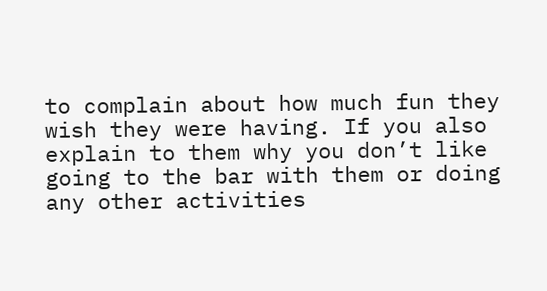to complain about how much fun they wish they were having. If you also explain to them why you don’t like going to the bar with them or doing any other activities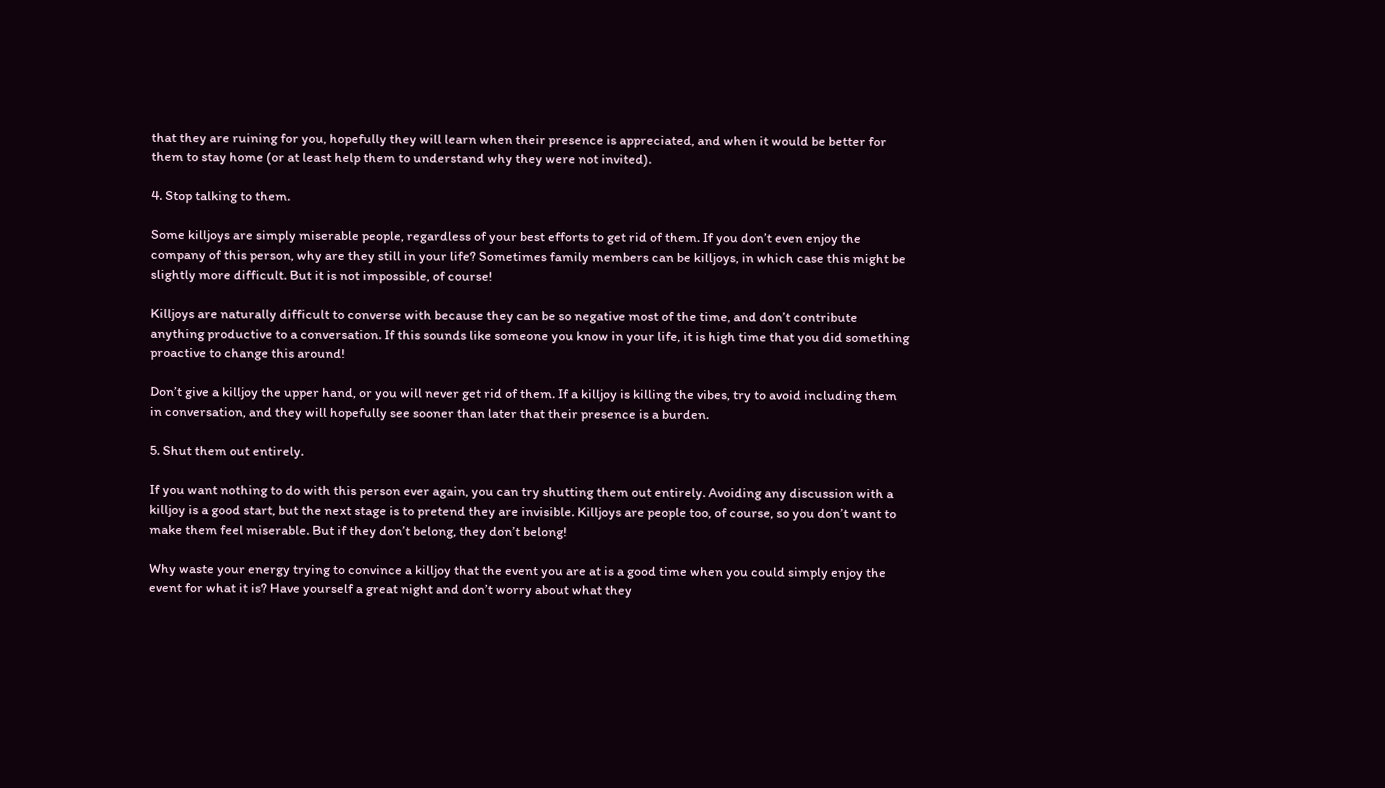that they are ruining for you, hopefully they will learn when their presence is appreciated, and when it would be better for them to stay home (or at least help them to understand why they were not invited).

4. Stop talking to them.

Some killjoys are simply miserable people, regardless of your best efforts to get rid of them. If you don’t even enjoy the company of this person, why are they still in your life? Sometimes family members can be killjoys, in which case this might be slightly more difficult. But it is not impossible, of course!

Killjoys are naturally difficult to converse with because they can be so negative most of the time, and don’t contribute anything productive to a conversation. If this sounds like someone you know in your life, it is high time that you did something proactive to change this around!

Don’t give a killjoy the upper hand, or you will never get rid of them. If a killjoy is killing the vibes, try to avoid including them in conversation, and they will hopefully see sooner than later that their presence is a burden.

5. Shut them out entirely.

If you want nothing to do with this person ever again, you can try shutting them out entirely. Avoiding any discussion with a killjoy is a good start, but the next stage is to pretend they are invisible. Killjoys are people too, of course, so you don’t want to make them feel miserable. But if they don’t belong, they don’t belong!

Why waste your energy trying to convince a killjoy that the event you are at is a good time when you could simply enjoy the event for what it is? Have yourself a great night and don’t worry about what they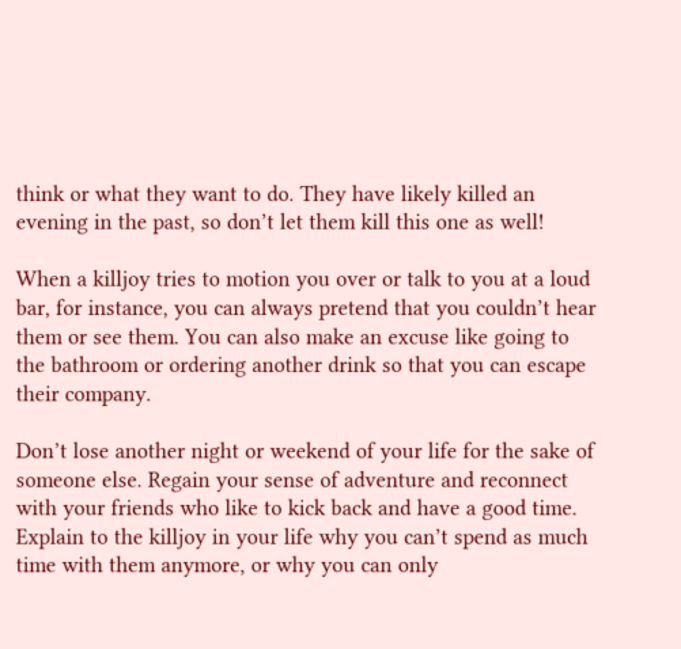think or what they want to do. They have likely killed an evening in the past, so don’t let them kill this one as well!

When a killjoy tries to motion you over or talk to you at a loud bar, for instance, you can always pretend that you couldn’t hear them or see them. You can also make an excuse like going to the bathroom or ordering another drink so that you can escape their company.

Don’t lose another night or weekend of your life for the sake of someone else. Regain your sense of adventure and reconnect with your friends who like to kick back and have a good time. Explain to the killjoy in your life why you can’t spend as much time with them anymore, or why you can only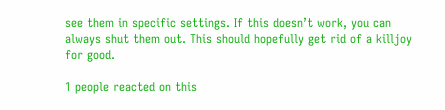see them in specific settings. If this doesn’t work, you can always shut them out. This should hopefully get rid of a killjoy for good.

1 people reacted on this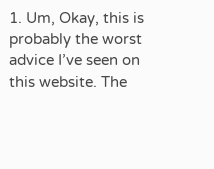1. Um, Okay, this is probably the worst advice I’ve seen on this website. The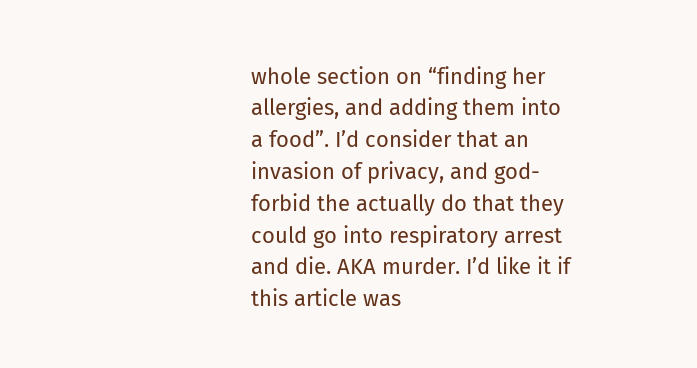whole section on “finding her allergies, and adding them into a food”. I’d consider that an invasion of privacy, and god-forbid the actually do that they could go into respiratory arrest and die. AKA murder. I’d like it if this article was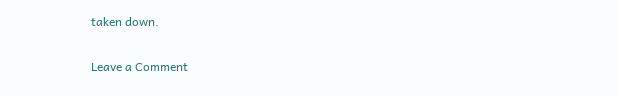taken down.

Leave a Comment